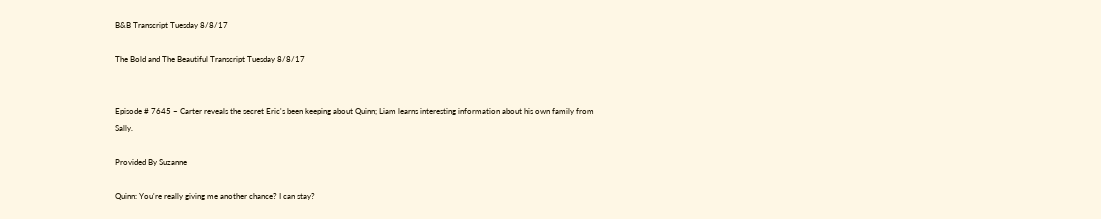B&B Transcript Tuesday 8/8/17

The Bold and The Beautiful Transcript Tuesday 8/8/17


Episode # 7645 ~ Carter reveals the secret Eric's been keeping about Quinn; Liam learns interesting information about his own family from Sally.

Provided By Suzanne

Quinn: You're really giving me another chance? I can stay?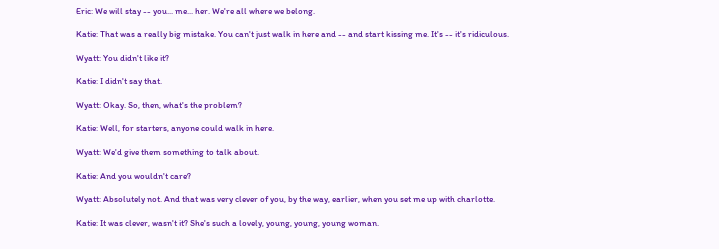Eric: We will stay -- you... me... her. We're all where we belong.

Katie: That was a really big mistake. You can't just walk in here and -- and start kissing me. It's -- it's ridiculous.

Wyatt: You didn't like it?

Katie: I didn't say that.

Wyatt: Okay. So, then, what's the problem?

Katie: Well, for starters, anyone could walk in here.

Wyatt: We'd give them something to talk about.

Katie: And you wouldn't care?

Wyatt: Absolutely not. And that was very clever of you, by the way, earlier, when you set me up with charlotte.

Katie: It was clever, wasn't it? She's such a lovely, young, young, young woman.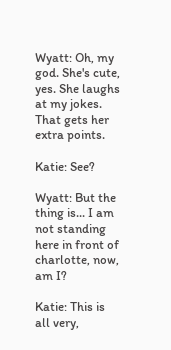Wyatt: Oh, my god. She's cute, yes. She laughs at my jokes. That gets her extra points.

Katie: See?

Wyatt: But the thing is... I am not standing here in front of charlotte, now, am I?

Katie: This is all very,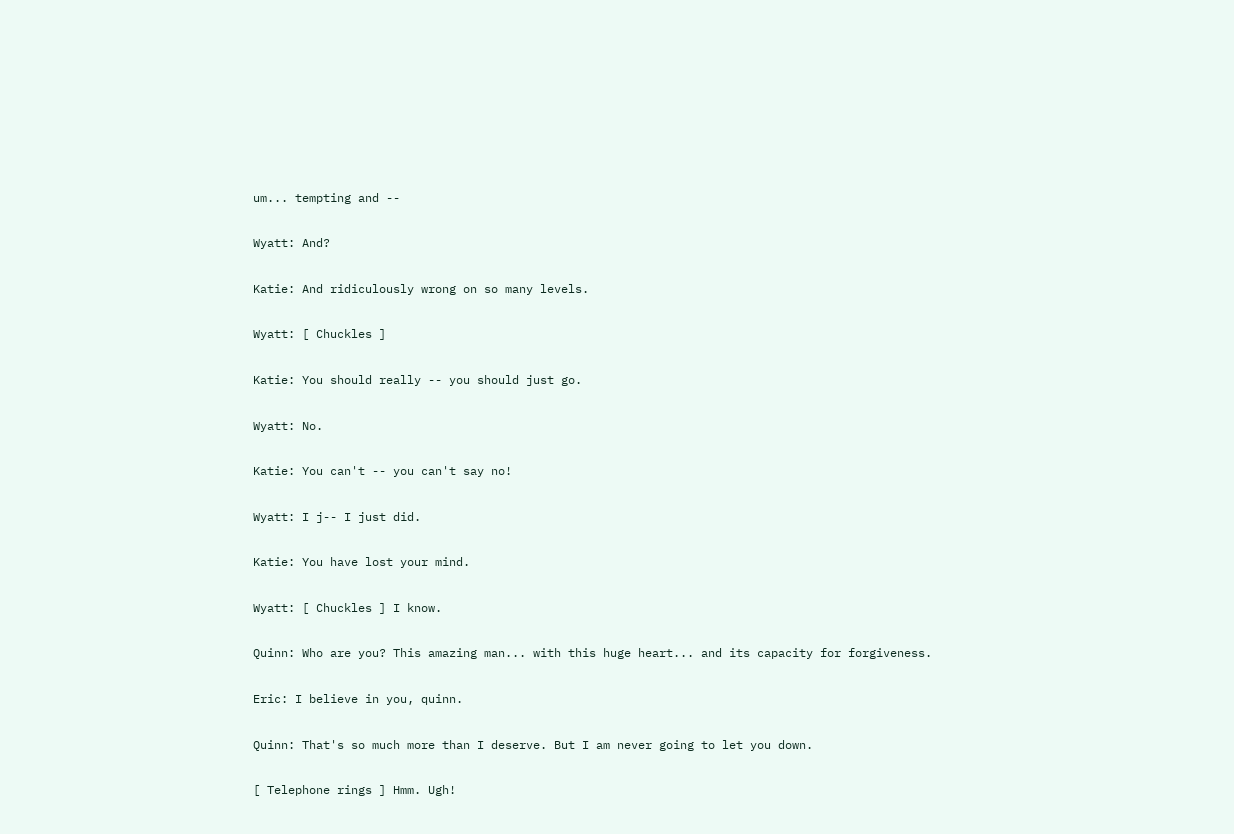um... tempting and --

Wyatt: And?

Katie: And ridiculously wrong on so many levels.

Wyatt: [ Chuckles ]

Katie: You should really -- you should just go.

Wyatt: No.

Katie: You can't -- you can't say no!

Wyatt: I j-- I just did.

Katie: You have lost your mind.

Wyatt: [ Chuckles ] I know.

Quinn: Who are you? This amazing man... with this huge heart... and its capacity for forgiveness.

Eric: I believe in you, quinn.

Quinn: That's so much more than I deserve. But I am never going to let you down.

[ Telephone rings ] Hmm. Ugh!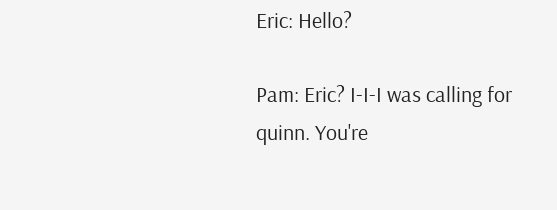Eric: Hello?

Pam: Eric? I-I-I was calling for quinn. You're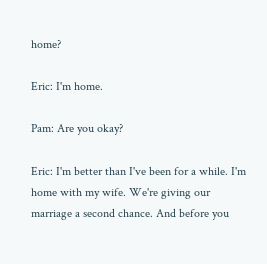home?

Eric: I'm home.

Pam: Are you okay?

Eric: I'm better than I've been for a while. I'm home with my wife. We're giving our marriage a second chance. And before you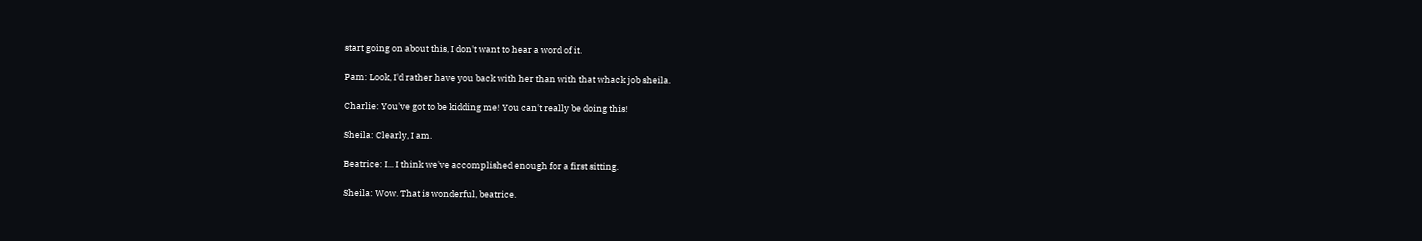start going on about this, I don't want to hear a word of it.

Pam: Look, I'd rather have you back with her than with that whack job sheila.

Charlie: You've got to be kidding me! You can't really be doing this!

Sheila: Clearly, I am.

Beatrice: I... I think we've accomplished enough for a first sitting.

Sheila: Wow. That is wonderful, beatrice.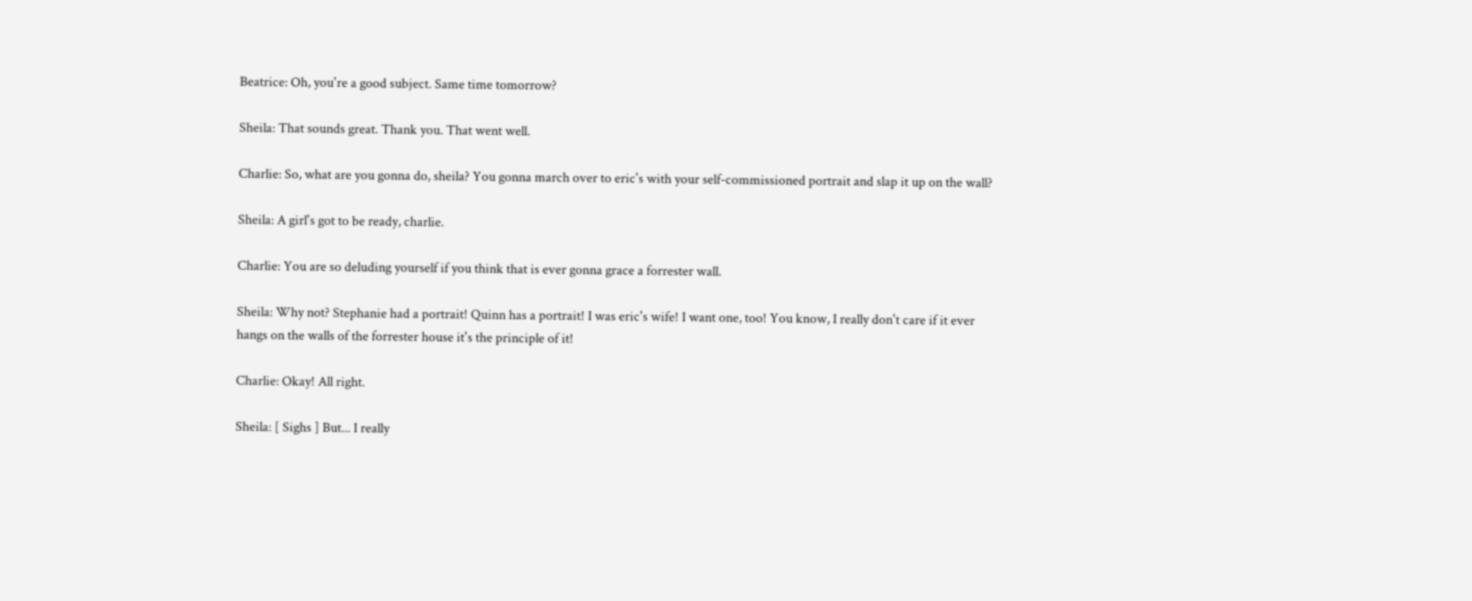Beatrice: Oh, you're a good subject. Same time tomorrow?

Sheila: That sounds great. Thank you. That went well.

Charlie: So, what are you gonna do, sheila? You gonna march over to eric's with your self-commissioned portrait and slap it up on the wall?

Sheila: A girl's got to be ready, charlie.

Charlie: You are so deluding yourself if you think that is ever gonna grace a forrester wall.

Sheila: Why not? Stephanie had a portrait! Quinn has a portrait! I was eric's wife! I want one, too! You know, I really don't care if it ever hangs on the walls of the forrester house it's the principle of it!

Charlie: Okay! All right.

Sheila: [ Sighs ] But... I really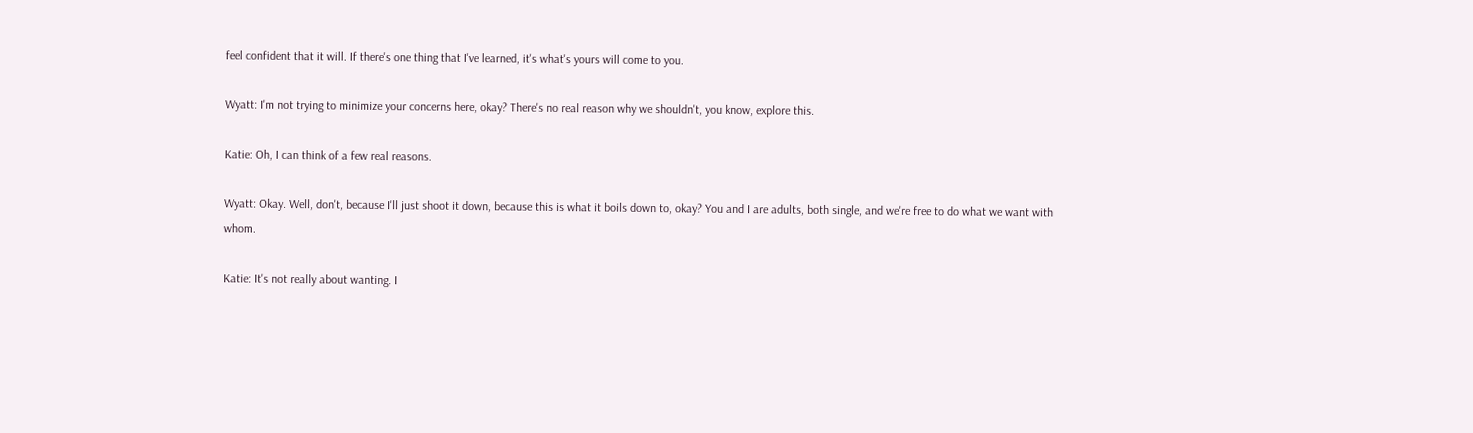feel confident that it will. If there's one thing that I've learned, it's what's yours will come to you.

Wyatt: I'm not trying to minimize your concerns here, okay? There's no real reason why we shouldn't, you know, explore this.

Katie: Oh, I can think of a few real reasons.

Wyatt: Okay. Well, don't, because I'll just shoot it down, because this is what it boils down to, okay? You and I are adults, both single, and we're free to do what we want with whom.

Katie: It's not really about wanting. I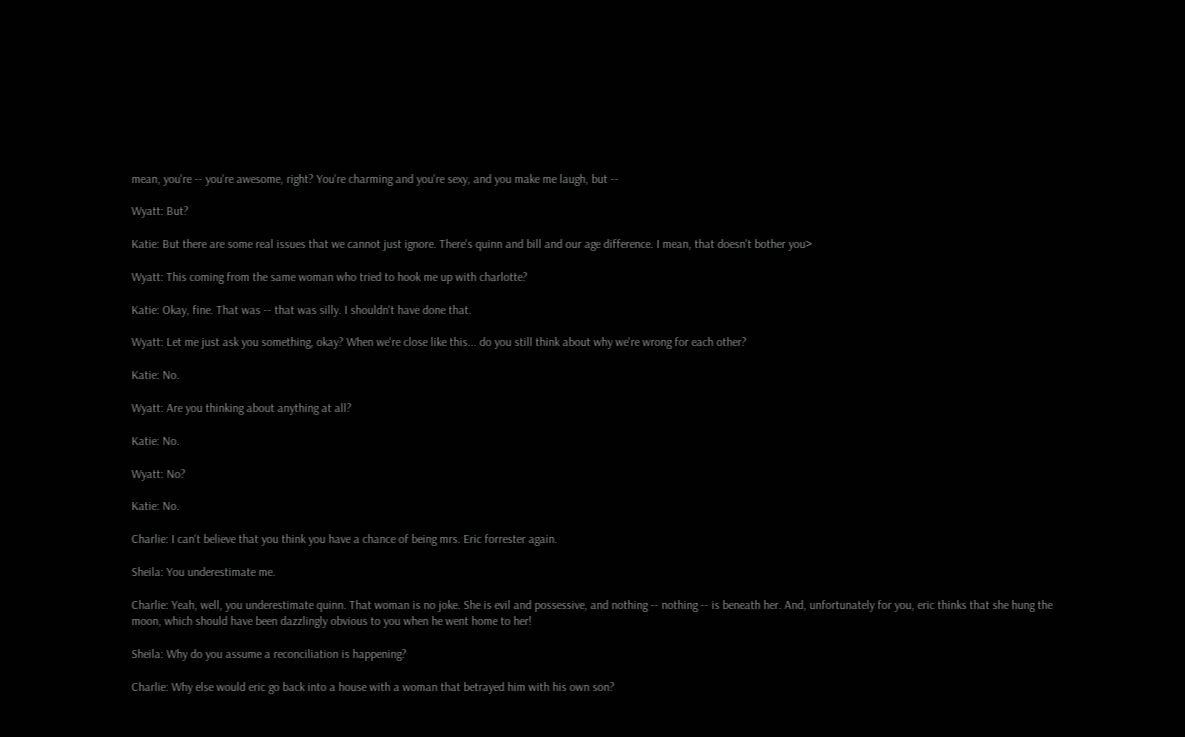mean, you're -- you're awesome, right? You're charming and you're sexy, and you make me laugh, but --

Wyatt: But?

Katie: But there are some real issues that we cannot just ignore. There's quinn and bill and our age difference. I mean, that doesn't bother you>

Wyatt: This coming from the same woman who tried to hook me up with charlotte?

Katie: Okay, fine. That was -- that was silly. I shouldn't have done that.

Wyatt: Let me just ask you something, okay? When we're close like this... do you still think about why we're wrong for each other?

Katie: No.

Wyatt: Are you thinking about anything at all?

Katie: No.

Wyatt: No?

Katie: No.

Charlie: I can't believe that you think you have a chance of being mrs. Eric forrester again.

Sheila: You underestimate me.

Charlie: Yeah, well, you underestimate quinn. That woman is no joke. She is evil and possessive, and nothing -- nothing -- is beneath her. And, unfortunately for you, eric thinks that she hung the moon, which should have been dazzlingly obvious to you when he went home to her!

Sheila: Why do you assume a reconciliation is happening?

Charlie: Why else would eric go back into a house with a woman that betrayed him with his own son?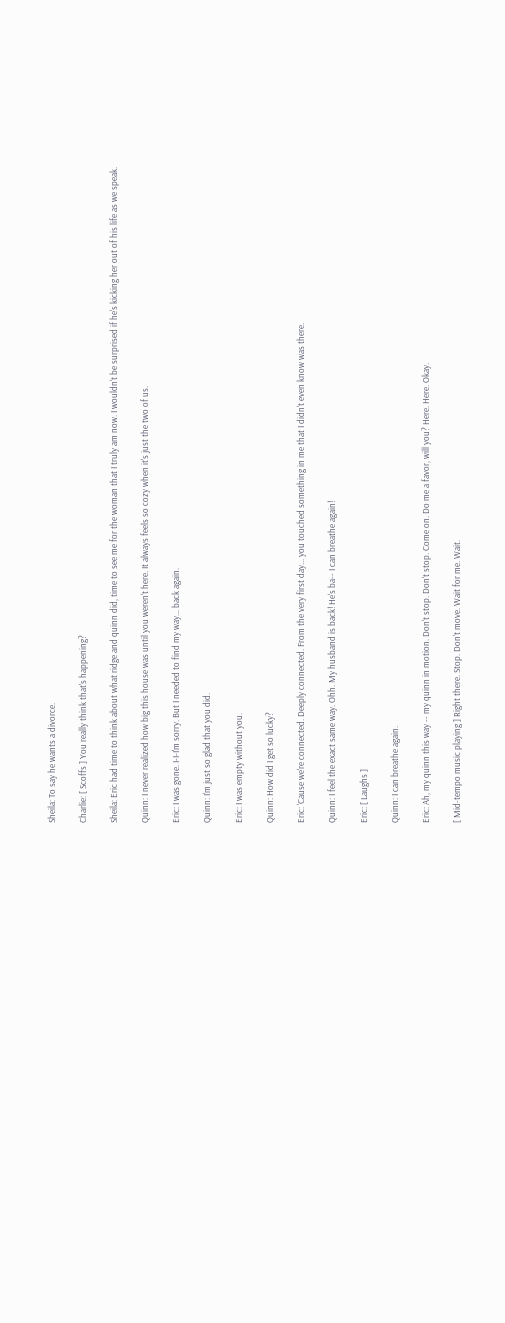Sheila: To say he wants a divorce.

Charlie: [ Scoffs ] You really think that's happening?

Sheila: Eric had time to think about what ridge and quinn did, time to see me for the woman that I truly am now. I wouldn't be surprised if he's kicking her out of his life as we speak.

Quinn: I never realized how big this house was until you weren't here. It always feels so cozy when it's just the two of us.

Eric: I was gone. I-I-I'm sorry. But I needed to find my way... back again.

Quinn: I'm just so glad that you did.

Eric: I was empty without you.

Quinn: How did I get so lucky?

Eric: 'Cause we're connected. Deeply connected. From the very first day... you touched something in me that I didn't even know was there.

Quinn: I feel the exact same way. Ohh. My husband is back! He's ba-- I can breathe again!

Eric: [ Laughs ]

Quinn: I can breathe again.

Eric: Ah, my quinn this way -- my quinn in motion. Don't stop. Don't stop. Come on. Do me a favor, will you? Here. Here. Okay.

[ Mid-tempo music playing ] Right there. Stop. Don't move. Wait for me. Wait.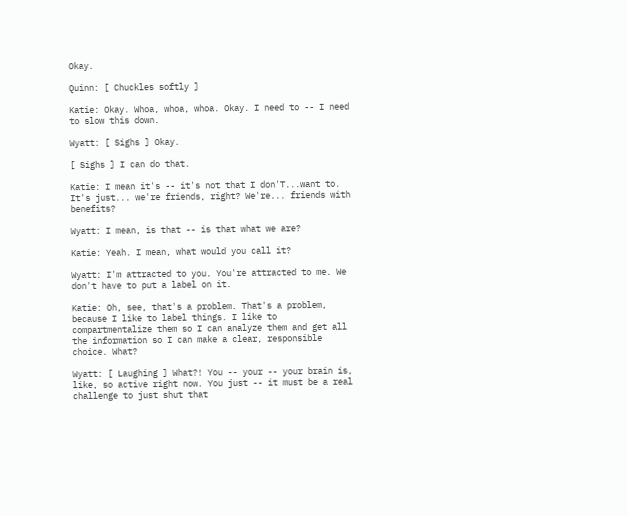Okay.

Quinn: [ Chuckles softly ]

Katie: Okay. Whoa, whoa, whoa. Okay. I need to -- I need to slow this down.

Wyatt: [ Sighs ] Okay.

[ Sighs ] I can do that.

Katie: I mean it's -- it's not that I don'T...want to. It's just... we're friends, right? We're... friends with benefits?

Wyatt: I mean, is that -- is that what we are?

Katie: Yeah. I mean, what would you call it?

Wyatt: I'm attracted to you. You're attracted to me. We don't have to put a label on it.

Katie: Oh, see, that's a problem. That's a problem, because I like to label things. I like to compartmentalize them so I can analyze them and get all the information so I can make a clear, responsible choice. What?

Wyatt: [ Laughing ] What?! You -- your -- your brain is, like, so active right now. You just -- it must be a real challenge to just shut that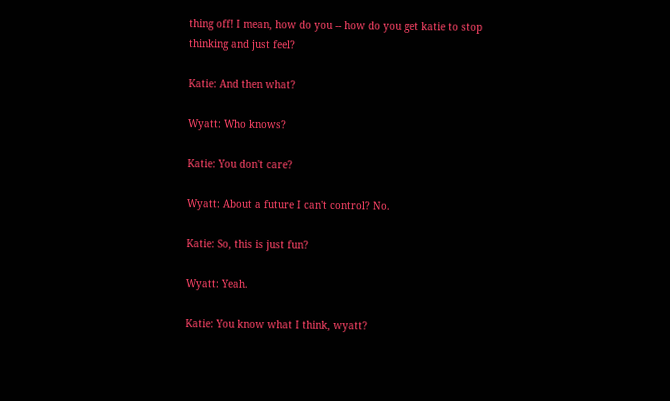thing off! I mean, how do you -- how do you get katie to stop thinking and just feel?

Katie: And then what?

Wyatt: Who knows?

Katie: You don't care?

Wyatt: About a future I can't control? No.

Katie: So, this is just fun?

Wyatt: Yeah.

Katie: You know what I think, wyatt?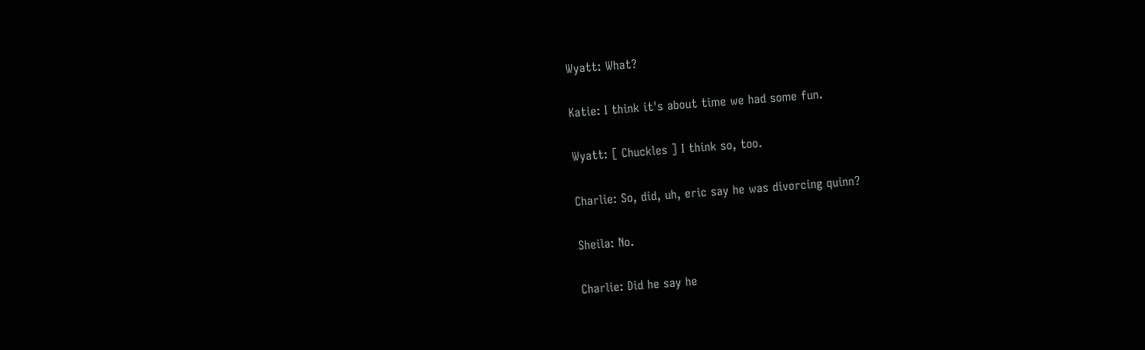Wyatt: What?

Katie: I think it's about time we had some fun.

Wyatt: [ Chuckles ] I think so, too.

Charlie: So, did, uh, eric say he was divorcing quinn?

Sheila: No.

Charlie: Did he say he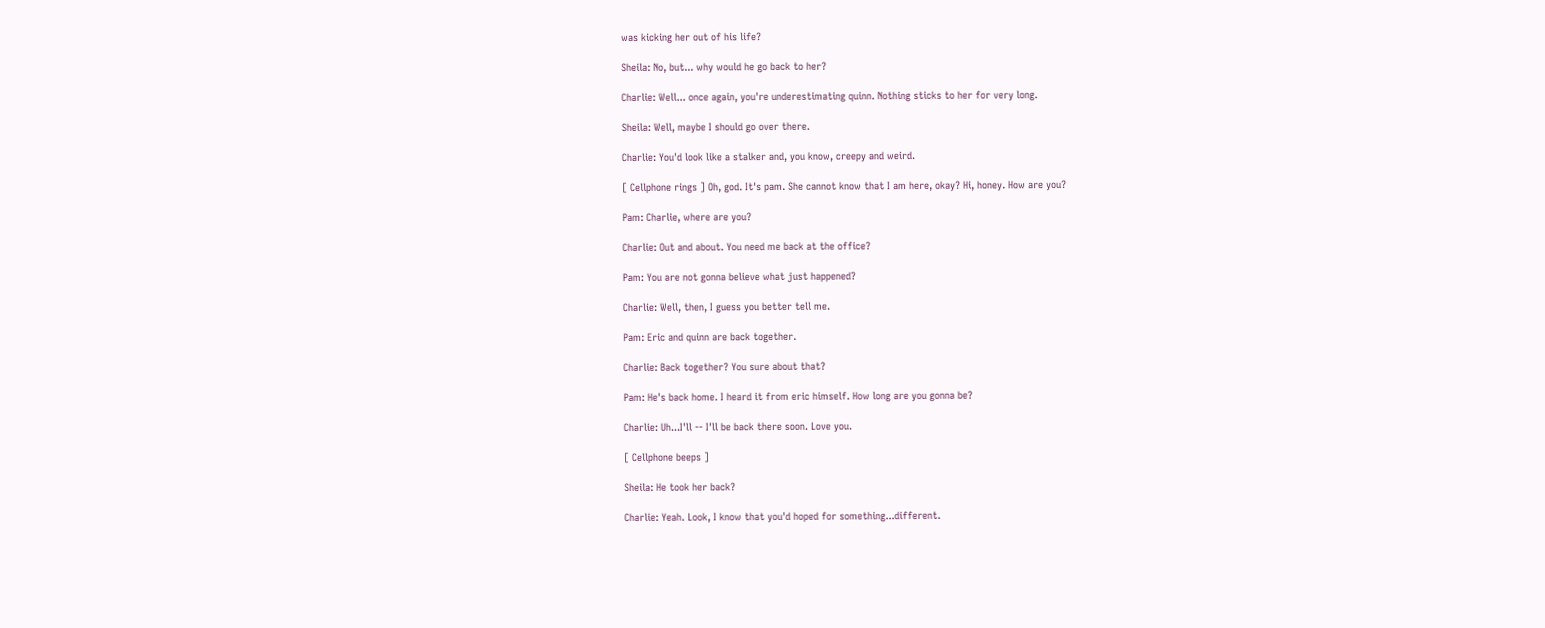was kicking her out of his life?

Sheila: No, but... why would he go back to her?

Charlie: Well... once again, you're underestimating quinn. Nothing sticks to her for very long.

Sheila: Well, maybe I should go over there.

Charlie: You'd look like a stalker and, you know, creepy and weird.

[ Cellphone rings ] Oh, god. It's pam. She cannot know that I am here, okay? Hi, honey. How are you?

Pam: Charlie, where are you?

Charlie: Out and about. You need me back at the office?

Pam: You are not gonna believe what just happened?

Charlie: Well, then, I guess you better tell me.

Pam: Eric and quinn are back together.

Charlie: Back together? You sure about that?

Pam: He's back home. I heard it from eric himself. How long are you gonna be?

Charlie: Uh...I'll -- I'll be back there soon. Love you.

[ Cellphone beeps ]

Sheila: He took her back?

Charlie: Yeah. Look, I know that you'd hoped for something...different.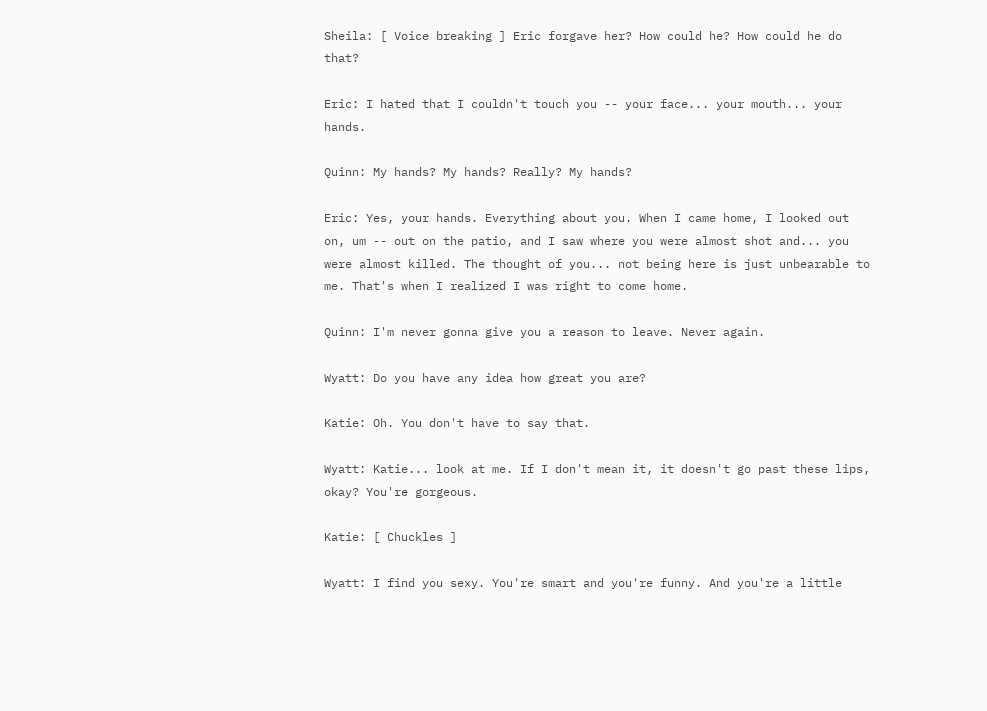Sheila: [ Voice breaking ] Eric forgave her? How could he? How could he do that?

Eric: I hated that I couldn't touch you -- your face... your mouth... your hands.

Quinn: My hands? My hands? Really? My hands?

Eric: Yes, your hands. Everything about you. When I came home, I looked out on, um -- out on the patio, and I saw where you were almost shot and... you were almost killed. The thought of you... not being here is just unbearable to me. That's when I realized I was right to come home.

Quinn: I'm never gonna give you a reason to leave. Never again.

Wyatt: Do you have any idea how great you are?

Katie: Oh. You don't have to say that.

Wyatt: Katie... look at me. If I don't mean it, it doesn't go past these lips, okay? You're gorgeous.

Katie: [ Chuckles ]

Wyatt: I find you sexy. You're smart and you're funny. And you're a little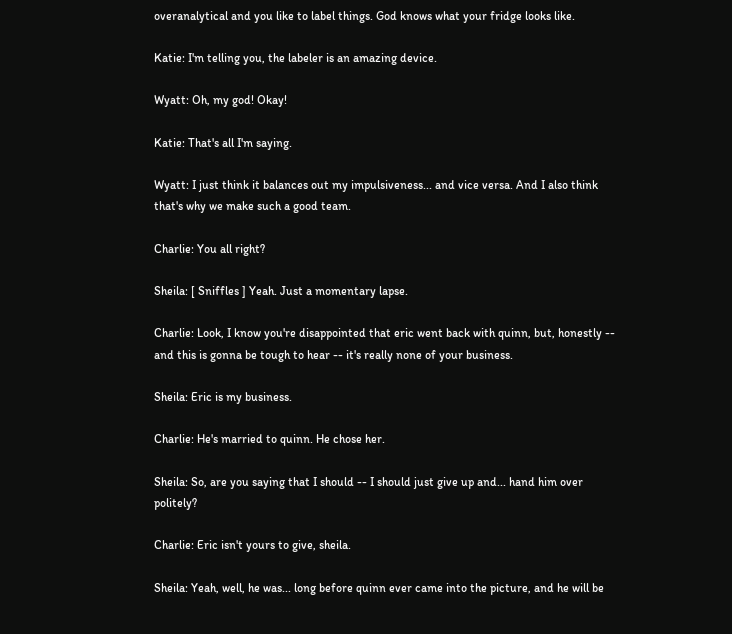overanalytical and you like to label things. God knows what your fridge looks like.

Katie: I'm telling you, the labeler is an amazing device.

Wyatt: Oh, my god! Okay!

Katie: That's all I'm saying.

Wyatt: I just think it balances out my impulsiveness... and vice versa. And I also think that's why we make such a good team.

Charlie: You all right?

Sheila: [ Sniffles ] Yeah. Just a momentary lapse.

Charlie: Look, I know you're disappointed that eric went back with quinn, but, honestly -- and this is gonna be tough to hear -- it's really none of your business.

Sheila: Eric is my business.

Charlie: He's married to quinn. He chose her.

Sheila: So, are you saying that I should -- I should just give up and... hand him over politely?

Charlie: Eric isn't yours to give, sheila.

Sheila: Yeah, well, he was... long before quinn ever came into the picture, and he will be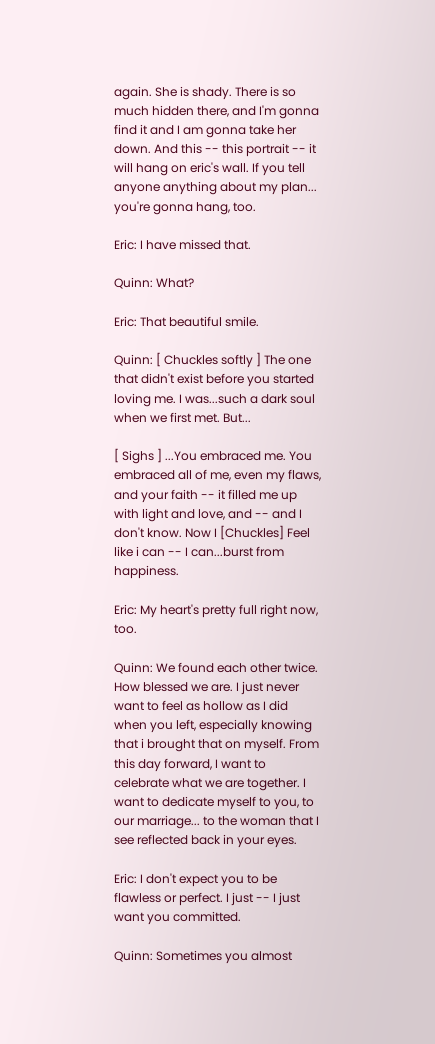again. She is shady. There is so much hidden there, and I'm gonna find it and I am gonna take her down. And this -- this portrait -- it will hang on eric's wall. If you tell anyone anything about my plan... you're gonna hang, too.

Eric: I have missed that.

Quinn: What?

Eric: That beautiful smile.

Quinn: [ Chuckles softly ] The one that didn't exist before you started loving me. I was...such a dark soul when we first met. But...

[ Sighs ] ...You embraced me. You embraced all of me, even my flaws, and your faith -- it filled me up with light and love, and -- and I don't know. Now I [Chuckles] Feel like i can -- I can...burst from happiness.

Eric: My heart's pretty full right now, too.

Quinn: We found each other twice. How blessed we are. I just never want to feel as hollow as I did when you left, especially knowing that i brought that on myself. From this day forward, I want to celebrate what we are together. I want to dedicate myself to you, to our marriage... to the woman that I see reflected back in your eyes.

Eric: I don't expect you to be flawless or perfect. I just -- I just want you committed.

Quinn: Sometimes you almost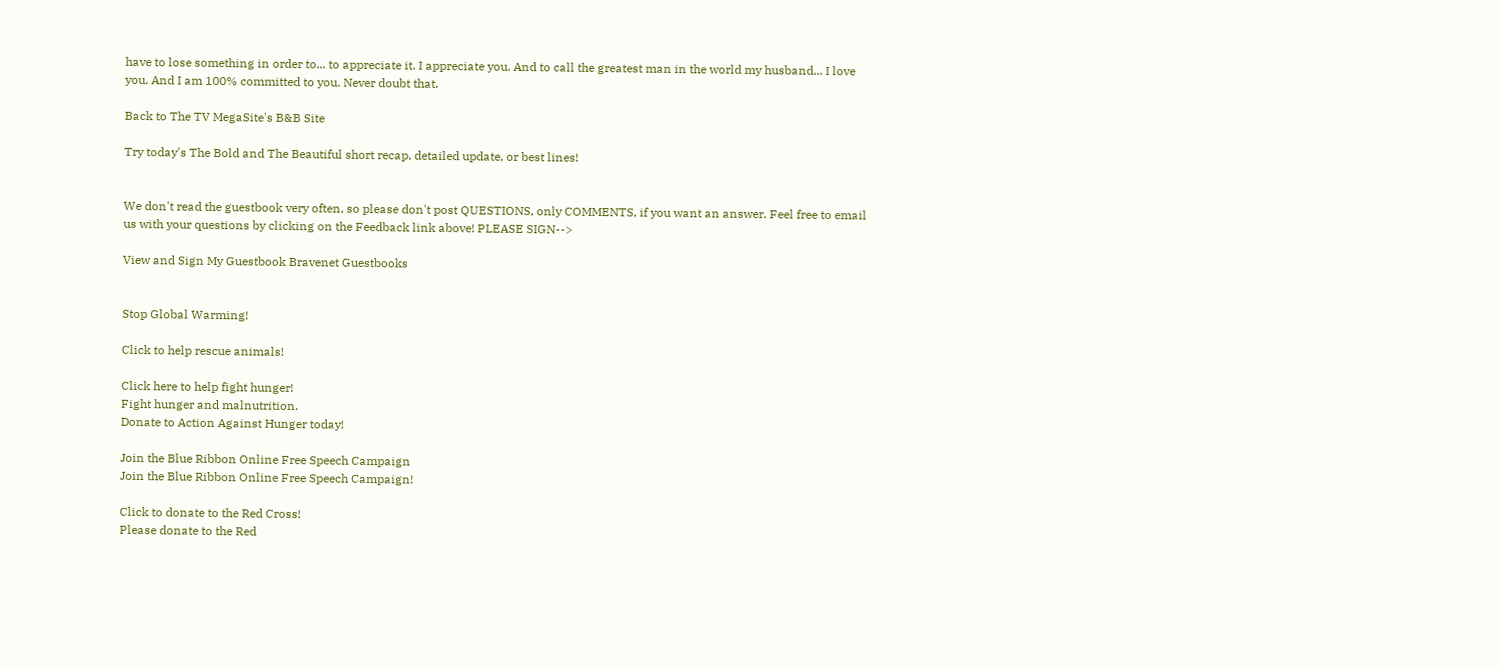have to lose something in order to... to appreciate it. I appreciate you. And to call the greatest man in the world my husband... I love you. And I am 100% committed to you. Never doubt that.

Back to The TV MegaSite's B&B Site

Try today's The Bold and The Beautiful short recap, detailed update, or best lines!


We don't read the guestbook very often, so please don't post QUESTIONS, only COMMENTS, if you want an answer. Feel free to email us with your questions by clicking on the Feedback link above! PLEASE SIGN-->

View and Sign My Guestbook Bravenet Guestbooks


Stop Global Warming!

Click to help rescue animals!

Click here to help fight hunger!
Fight hunger and malnutrition.
Donate to Action Against Hunger today!

Join the Blue Ribbon Online Free Speech Campaign
Join the Blue Ribbon Online Free Speech Campaign!

Click to donate to the Red Cross!
Please donate to the Red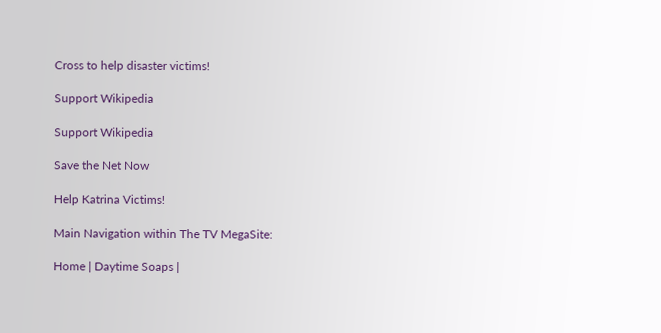Cross to help disaster victims!

Support Wikipedia

Support Wikipedia

Save the Net Now

Help Katrina Victims!

Main Navigation within The TV MegaSite:

Home | Daytime Soaps |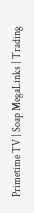Primetime TV | Soap MegaLinks | Trading